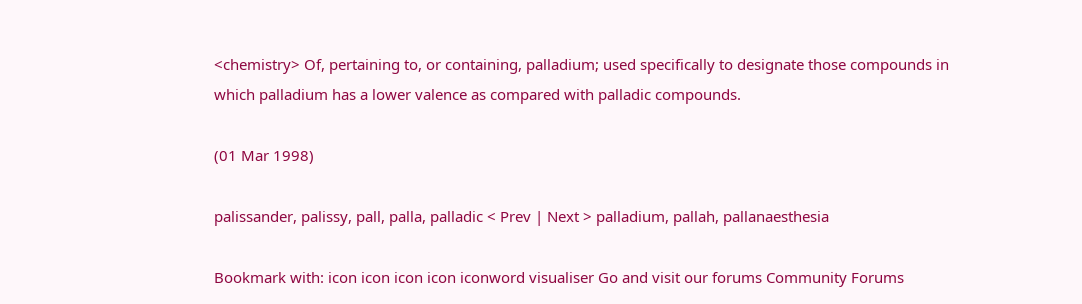<chemistry> Of, pertaining to, or containing, palladium; used specifically to designate those compounds in which palladium has a lower valence as compared with palladic compounds.

(01 Mar 1998)

palissander, palissy, pall, palla, palladic < Prev | Next > palladium, pallah, pallanaesthesia

Bookmark with: icon icon icon icon iconword visualiser Go and visit our forums Community Forums